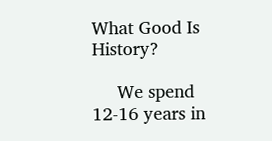What Good Is History?

     We spend 12-16 years in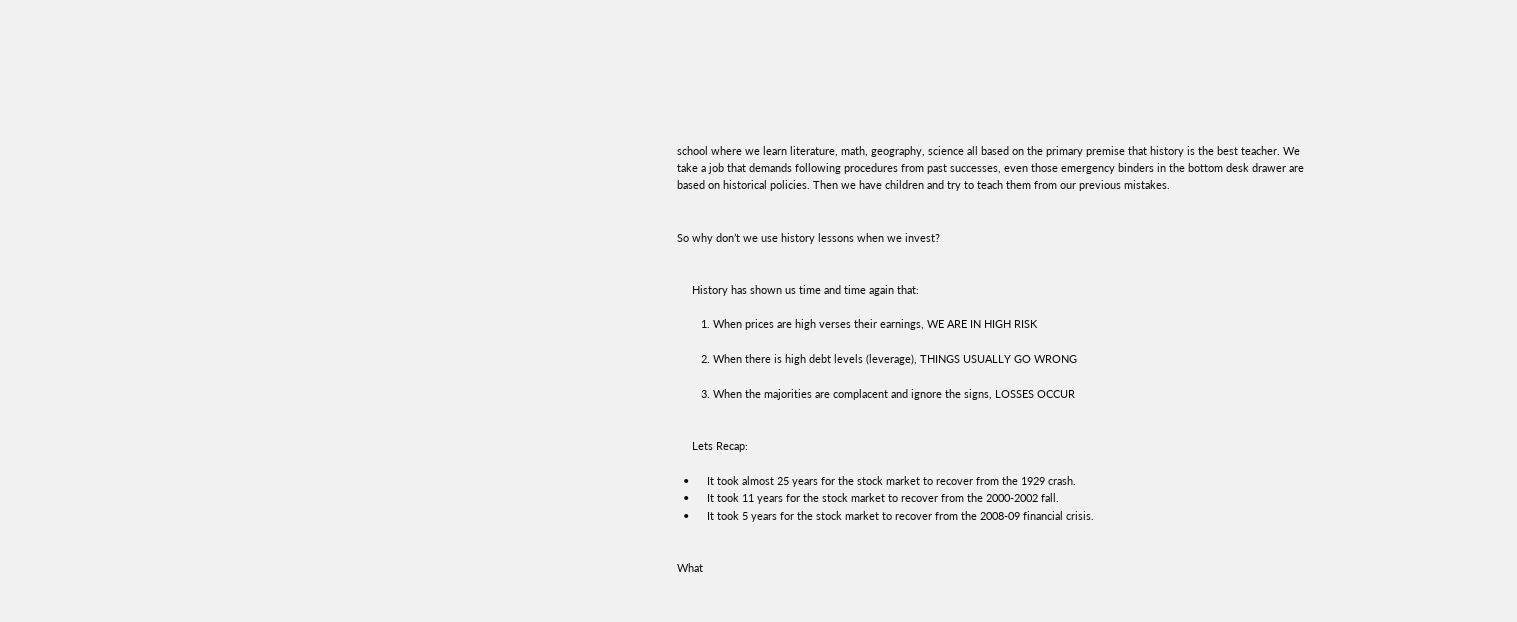school where we learn literature, math, geography, science all based on the primary premise that history is the best teacher. We take a job that demands following procedures from past successes, even those emergency binders in the bottom desk drawer are based on historical policies. Then we have children and try to teach them from our previous mistakes.


So why don’t we use history lessons when we invest?


     History has shown us time and time again that:

        1. When prices are high verses their earnings, WE ARE IN HIGH RISK

        2. When there is high debt levels (leverage), THINGS USUALLY GO WRONG

        3. When the majorities are complacent and ignore the signs, LOSSES OCCUR


     Lets Recap:

  •      It took almost 25 years for the stock market to recover from the 1929 crash.
  •      It took 11 years for the stock market to recover from the 2000-2002 fall.
  •      It took 5 years for the stock market to recover from the 2008-09 financial crisis.


What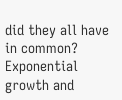did they all have in common? Exponential growth and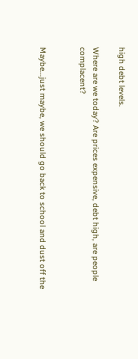high debt levels.

Where are we today? Are prices expensive, debt high, are people complacent?


Maybe...just maybe, we should go back to school and dust off the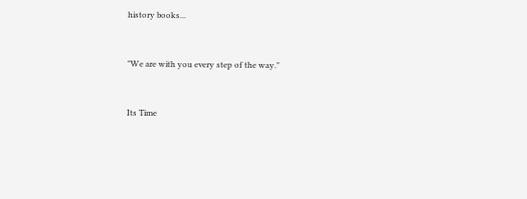history books...


"We are with you every step of the way."


Its Time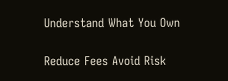Understand What You Own

Reduce Fees Avoid Risk